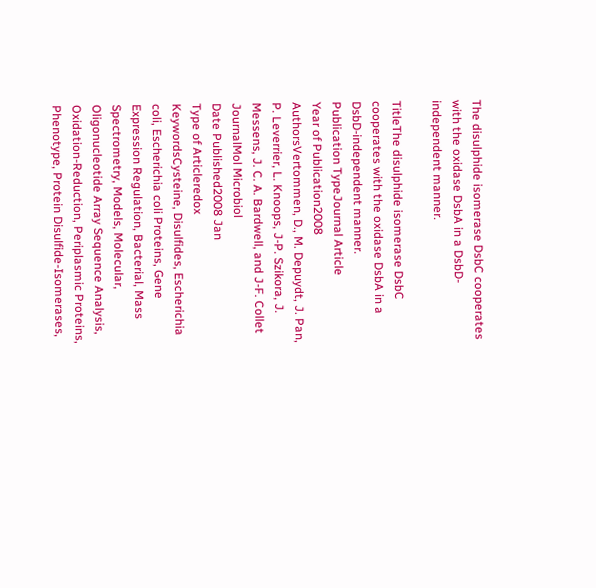The disulphide isomerase DsbC cooperates with the oxidase DsbA in a DsbD-independent manner.

TitleThe disulphide isomerase DsbC cooperates with the oxidase DsbA in a DsbD-independent manner.
Publication TypeJournal Article
Year of Publication2008
AuthorsVertommen, D., M. Depuydt, J. Pan, P. Leverrier, L. Knoops, J-P. Szikora, J. Messens, J. C. A. Bardwell, and J-F. Collet
JournalMol Microbiol
Date Published2008 Jan
Type of Articleredox
KeywordsCysteine, Disulfides, Escherichia coli, Escherichia coli Proteins, Gene Expression Regulation, Bacterial, Mass Spectrometry, Models, Molecular, Oligonucleotide Array Sequence Analysis, Oxidation-Reduction, Periplasmic Proteins, Phenotype, Protein Disulfide-Isomerases,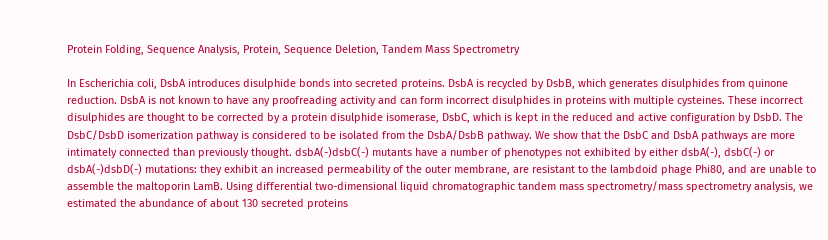Protein Folding, Sequence Analysis, Protein, Sequence Deletion, Tandem Mass Spectrometry

In Escherichia coli, DsbA introduces disulphide bonds into secreted proteins. DsbA is recycled by DsbB, which generates disulphides from quinone reduction. DsbA is not known to have any proofreading activity and can form incorrect disulphides in proteins with multiple cysteines. These incorrect disulphides are thought to be corrected by a protein disulphide isomerase, DsbC, which is kept in the reduced and active configuration by DsbD. The DsbC/DsbD isomerization pathway is considered to be isolated from the DsbA/DsbB pathway. We show that the DsbC and DsbA pathways are more intimately connected than previously thought. dsbA(-)dsbC(-) mutants have a number of phenotypes not exhibited by either dsbA(-), dsbC(-) or dsbA(-)dsbD(-) mutations: they exhibit an increased permeability of the outer membrane, are resistant to the lambdoid phage Phi80, and are unable to assemble the maltoporin LamB. Using differential two-dimensional liquid chromatographic tandem mass spectrometry/mass spectrometry analysis, we estimated the abundance of about 130 secreted proteins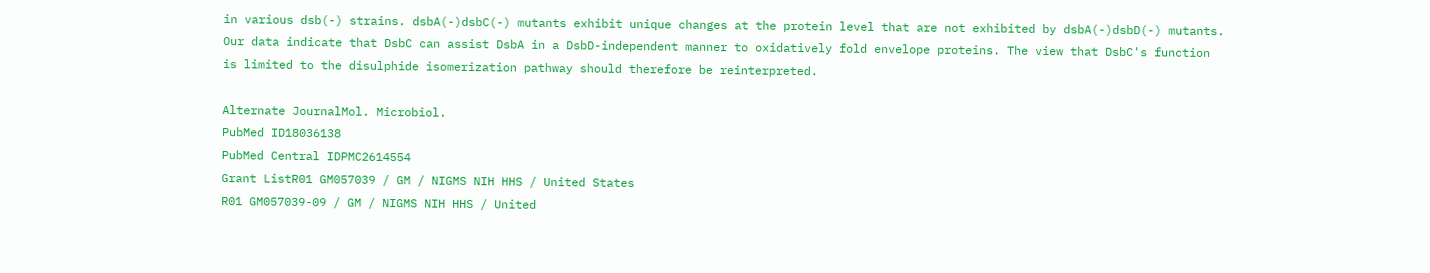in various dsb(-) strains. dsbA(-)dsbC(-) mutants exhibit unique changes at the protein level that are not exhibited by dsbA(-)dsbD(-) mutants. Our data indicate that DsbC can assist DsbA in a DsbD-independent manner to oxidatively fold envelope proteins. The view that DsbC's function is limited to the disulphide isomerization pathway should therefore be reinterpreted.

Alternate JournalMol. Microbiol.
PubMed ID18036138
PubMed Central IDPMC2614554
Grant ListR01 GM057039 / GM / NIGMS NIH HHS / United States
R01 GM057039-09 / GM / NIGMS NIH HHS / United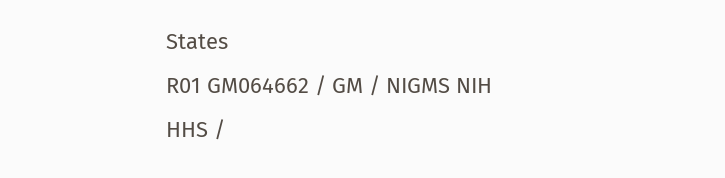States
R01 GM064662 / GM / NIGMS NIH HHS /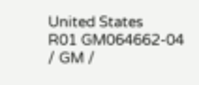United States
R01 GM064662-04 / GM /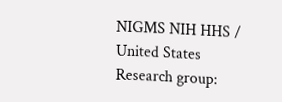NIGMS NIH HHS / United States
Research group: